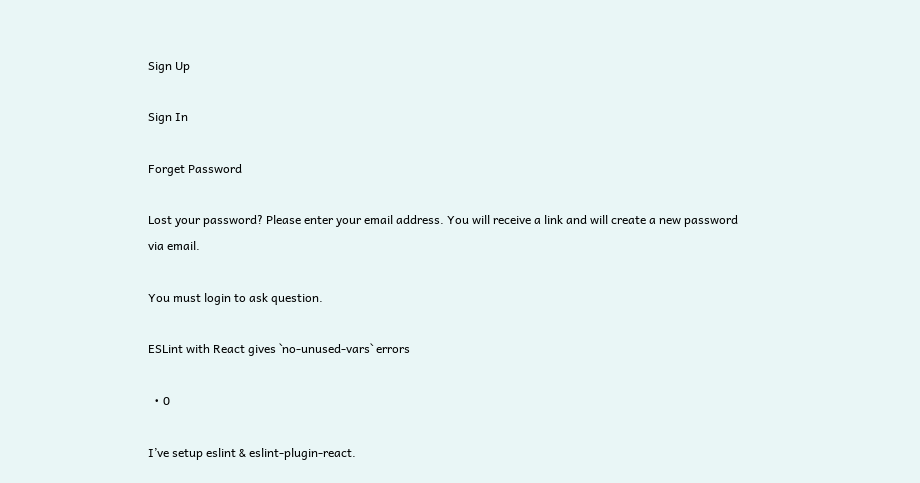Sign Up

Sign In

Forget Password

Lost your password? Please enter your email address. You will receive a link and will create a new password via email.

You must login to ask question.

ESLint with React gives `no-unused-vars` errors

  • 0

I’ve setup eslint & eslint-plugin-react.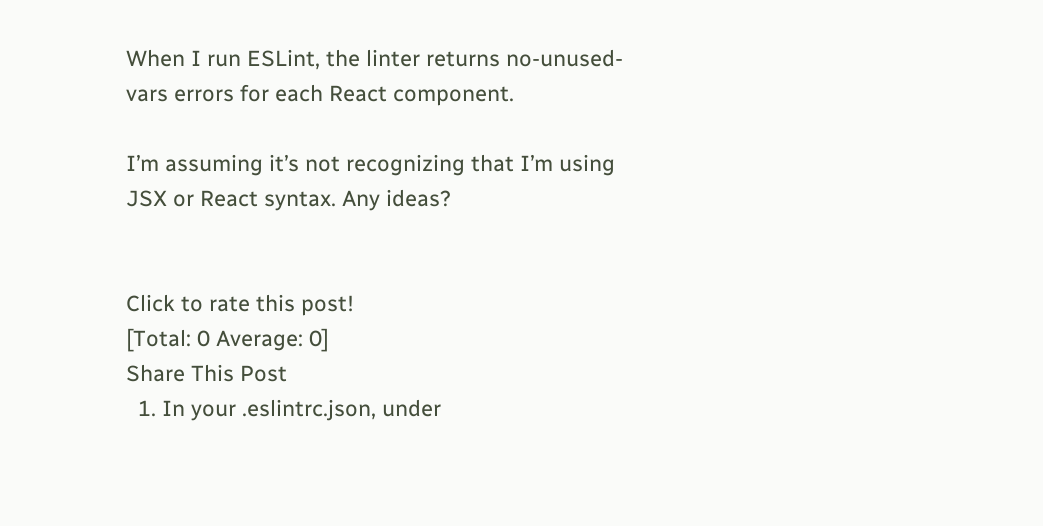When I run ESLint, the linter returns no-unused-vars errors for each React component.

I’m assuming it’s not recognizing that I’m using JSX or React syntax. Any ideas?


Click to rate this post!
[Total: 0 Average: 0]
Share This Post
  1. In your .eslintrc.json, under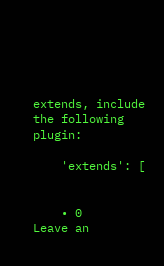extends, include the following plugin:

    'extends': [


    • 0
Leave an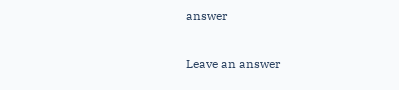answer

Leave an answer